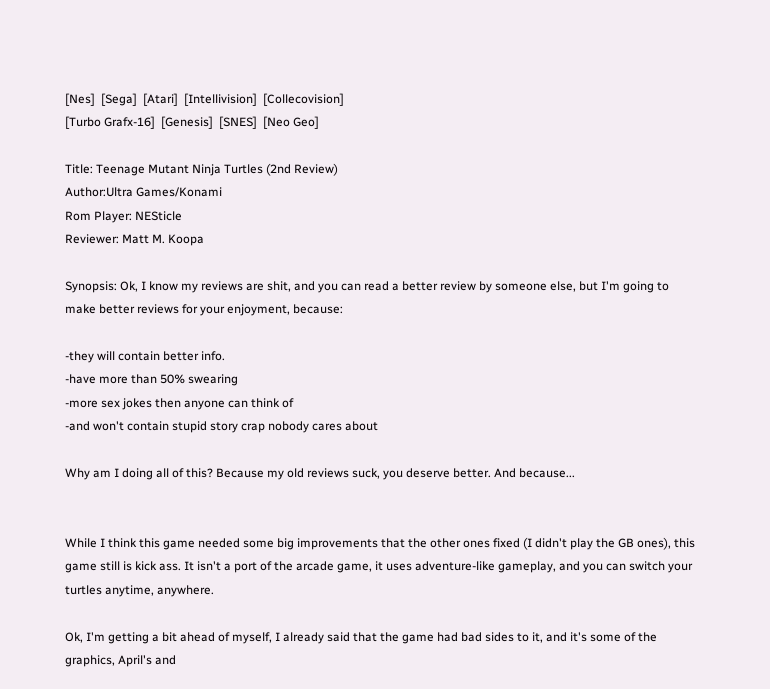[Nes]  [Sega]  [Atari]  [Intellivision]  [Collecovision]
[Turbo Grafx-16]  [Genesis]  [SNES]  [Neo Geo]

Title: Teenage Mutant Ninja Turtles (2nd Review)
Author:Ultra Games/Konami
Rom Player: NESticle
Reviewer: Matt M. Koopa

Synopsis: Ok, I know my reviews are shit, and you can read a better review by someone else, but I'm going to make better reviews for your enjoyment, because:

-they will contain better info.
-have more than 50% swearing
-more sex jokes then anyone can think of
-and won't contain stupid story crap nobody cares about

Why am I doing all of this? Because my old reviews suck, you deserve better. And because...


While I think this game needed some big improvements that the other ones fixed (I didn't play the GB ones), this game still is kick ass. It isn't a port of the arcade game, it uses adventure-like gameplay, and you can switch your turtles anytime, anywhere.

Ok, I'm getting a bit ahead of myself, I already said that the game had bad sides to it, and it's some of the graphics, April's and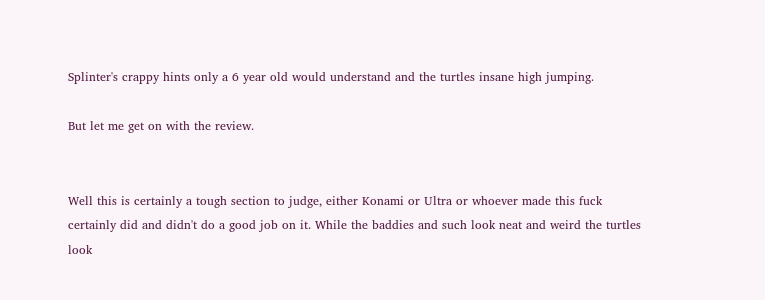Splinter's crappy hints only a 6 year old would understand and the turtles insane high jumping.

But let me get on with the review.


Well this is certainly a tough section to judge, either Konami or Ultra or whoever made this fuck certainly did and didn't do a good job on it. While the baddies and such look neat and weird the turtles look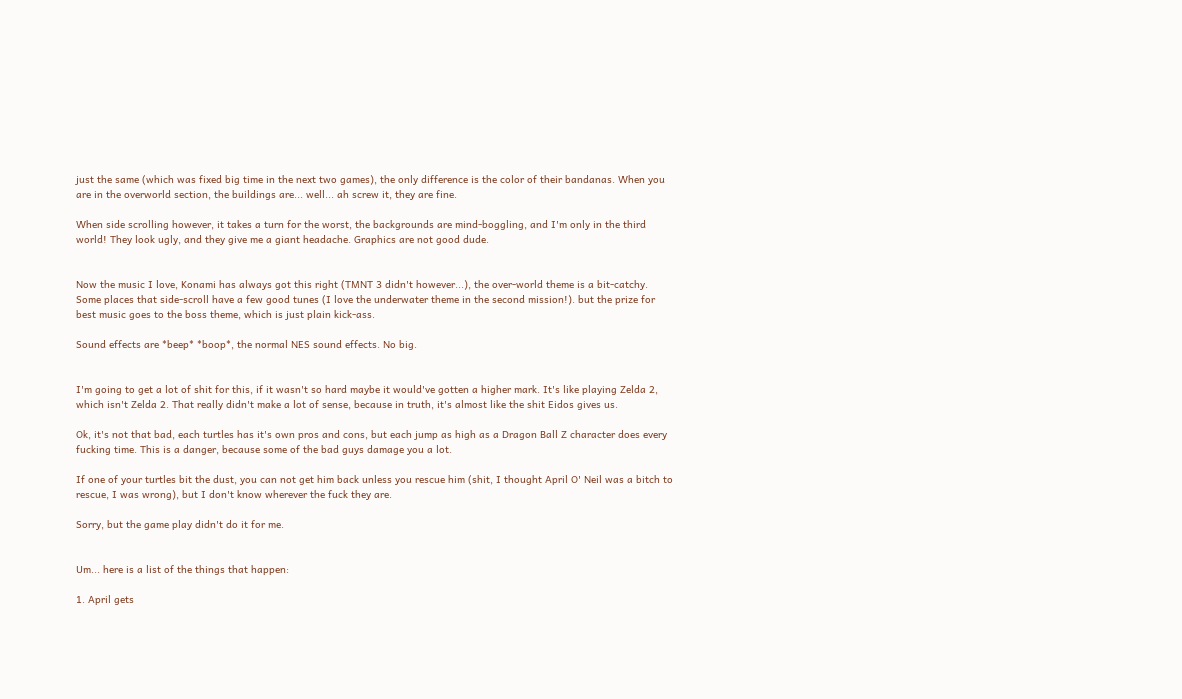just the same (which was fixed big time in the next two games), the only difference is the color of their bandanas. When you are in the overworld section, the buildings are... well... ah screw it, they are fine.

When side scrolling however, it takes a turn for the worst, the backgrounds are mind-boggling, and I'm only in the third world! They look ugly, and they give me a giant headache. Graphics are not good dude.


Now the music I love, Konami has always got this right (TMNT 3 didn't however...), the over-world theme is a bit-catchy. Some places that side-scroll have a few good tunes (I love the underwater theme in the second mission!). but the prize for best music goes to the boss theme, which is just plain kick-ass.

Sound effects are *beep* *boop*, the normal NES sound effects. No big.


I'm going to get a lot of shit for this, if it wasn't so hard maybe it would've gotten a higher mark. It's like playing Zelda 2, which isn't Zelda 2. That really didn't make a lot of sense, because in truth, it's almost like the shit Eidos gives us.

Ok, it's not that bad, each turtles has it's own pros and cons, but each jump as high as a Dragon Ball Z character does every fucking time. This is a danger, because some of the bad guys damage you a lot.

If one of your turtles bit the dust, you can not get him back unless you rescue him (shit, I thought April O' Neil was a bitch to rescue, I was wrong), but I don't know wherever the fuck they are.

Sorry, but the game play didn't do it for me.


Um... here is a list of the things that happen:

1. April gets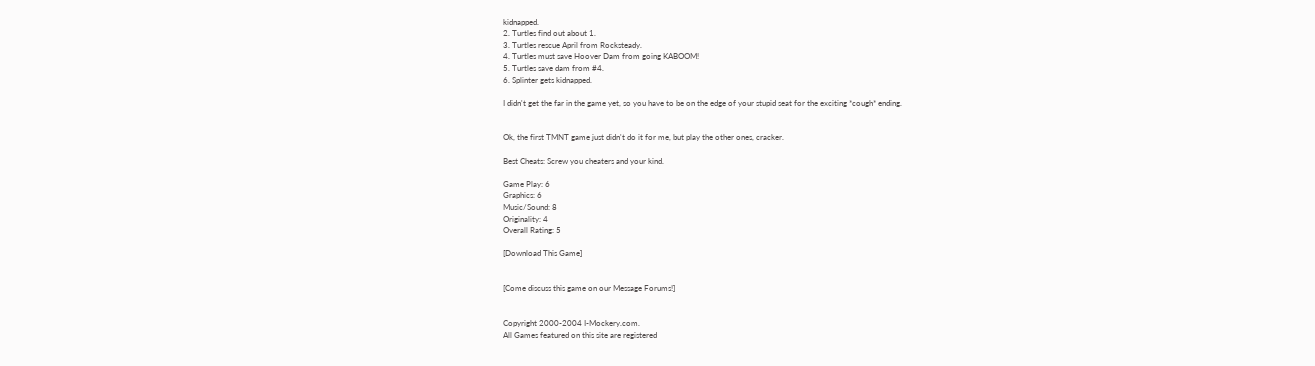kidnapped.
2. Turtles find out about 1.
3. Turtles rescue April from Rocksteady.
4. Turtles must save Hoover Dam from going KABOOM!
5. Turtles save dam from #4.
6. Splinter gets kidnapped.

I didn't get the far in the game yet, so you have to be on the edge of your stupid seat for the exciting *cough* ending.


Ok, the first TMNT game just didn't do it for me, but play the other ones, cracker.

Best Cheats: Screw you cheaters and your kind.

Game Play: 6
Graphics: 6
Music/Sound: 8
Originality: 4
Overall Rating: 5

[Download This Game]


[Come discuss this game on our Message Forums!]


Copyright 2000-2004 I-Mockery.com.
All Games featured on this site are registered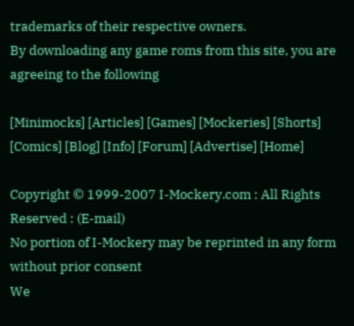trademarks of their respective owners.
By downloading any game roms from this site, you are agreeing to the following

[Minimocks] [Articles] [Games] [Mockeries] [Shorts] [Comics] [Blog] [Info] [Forum] [Advertise] [Home]

Copyright © 1999-2007 I-Mockery.com : All Rights Reserved : (E-mail)
No portion of I-Mockery may be reprinted in any form without prior consent
We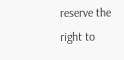reserve the right to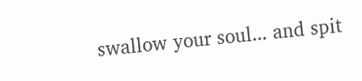swallow your soul... and spit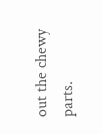out the chewy parts.